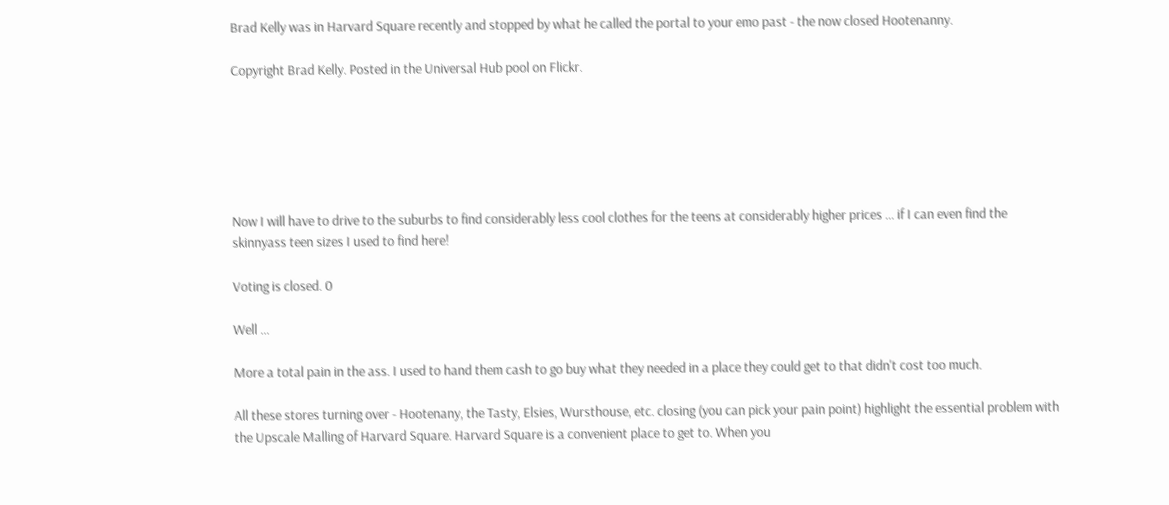Brad Kelly was in Harvard Square recently and stopped by what he called the portal to your emo past - the now closed Hootenanny.

Copyright Brad Kelly. Posted in the Universal Hub pool on Flickr.






Now I will have to drive to the suburbs to find considerably less cool clothes for the teens at considerably higher prices ... if I can even find the skinnyass teen sizes I used to find here!

Voting is closed. 0

Well ...

More a total pain in the ass. I used to hand them cash to go buy what they needed in a place they could get to that didn't cost too much.

All these stores turning over - Hootenany, the Tasty, Elsies, Wursthouse, etc. closing (you can pick your pain point) highlight the essential problem with the Upscale Malling of Harvard Square. Harvard Square is a convenient place to get to. When you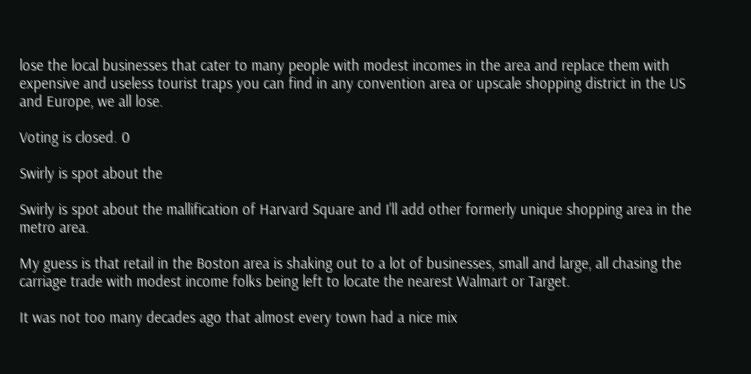lose the local businesses that cater to many people with modest incomes in the area and replace them with expensive and useless tourist traps you can find in any convention area or upscale shopping district in the US and Europe, we all lose.

Voting is closed. 0

Swirly is spot about the

Swirly is spot about the mallification of Harvard Square and I'll add other formerly unique shopping area in the metro area.

My guess is that retail in the Boston area is shaking out to a lot of businesses, small and large, all chasing the carriage trade with modest income folks being left to locate the nearest Walmart or Target.

It was not too many decades ago that almost every town had a nice mix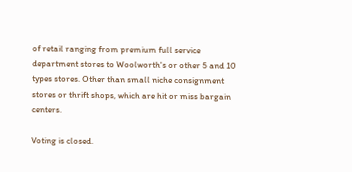of retail ranging from premium full service department stores to Woolworth's or other 5 and 10 types stores. Other than small niche consignment stores or thrift shops, which are hit or miss bargain centers.

Voting is closed.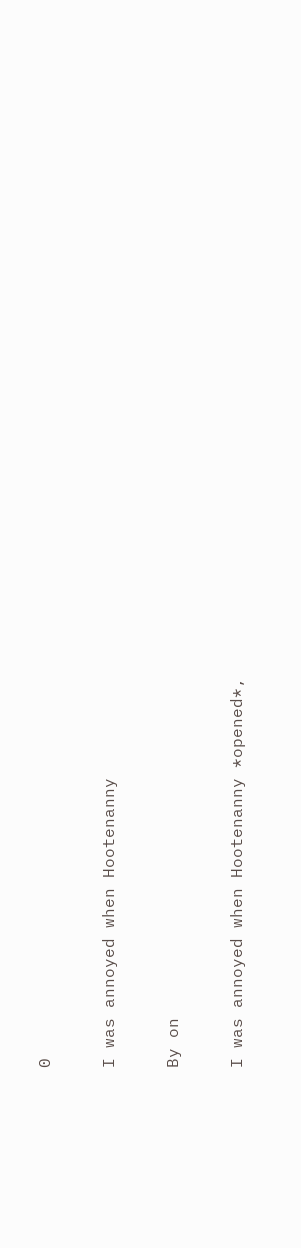0

I was annoyed when Hootenanny

By on

I was annoyed when Hootenanny *opened*,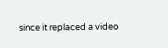since it replaced a video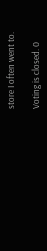store I often went to.

Voting is closed. 0